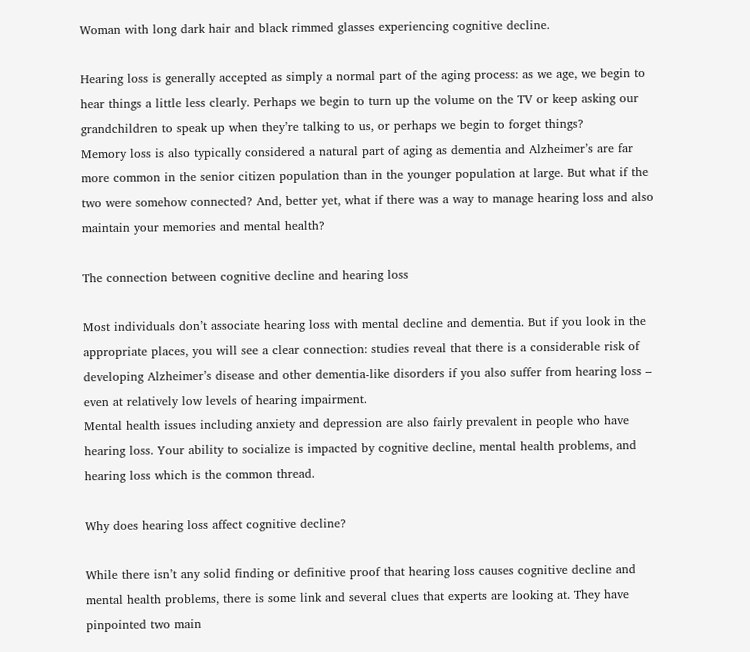Woman with long dark hair and black rimmed glasses experiencing cognitive decline.

Hearing loss is generally accepted as simply a normal part of the aging process: as we age, we begin to hear things a little less clearly. Perhaps we begin to turn up the volume on the TV or keep asking our grandchildren to speak up when they’re talking to us, or perhaps we begin to forget things?
Memory loss is also typically considered a natural part of aging as dementia and Alzheimer’s are far more common in the senior citizen population than in the younger population at large. But what if the two were somehow connected? And, better yet, what if there was a way to manage hearing loss and also maintain your memories and mental health?

The connection between cognitive decline and hearing loss

Most individuals don’t associate hearing loss with mental decline and dementia. But if you look in the appropriate places, you will see a clear connection: studies reveal that there is a considerable risk of developing Alzheimer’s disease and other dementia-like disorders if you also suffer from hearing loss – even at relatively low levels of hearing impairment.
Mental health issues including anxiety and depression are also fairly prevalent in people who have hearing loss. Your ability to socialize is impacted by cognitive decline, mental health problems, and hearing loss which is the common thread.

Why does hearing loss affect cognitive decline?

While there isn’t any solid finding or definitive proof that hearing loss causes cognitive decline and mental health problems, there is some link and several clues that experts are looking at. They have pinpointed two main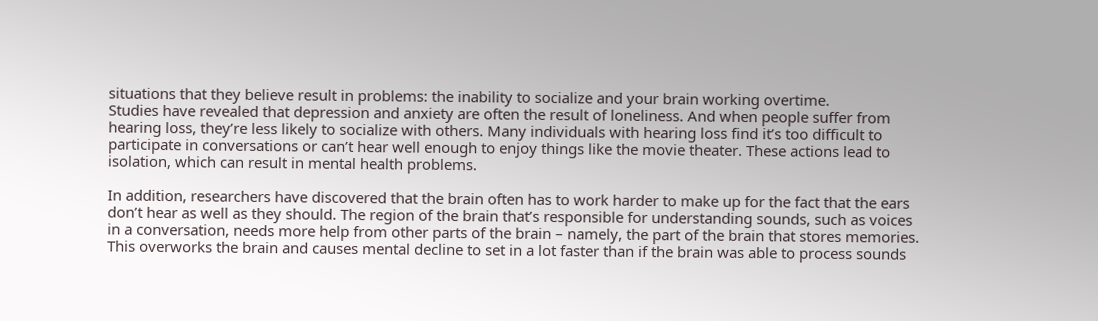situations that they believe result in problems: the inability to socialize and your brain working overtime.
Studies have revealed that depression and anxiety are often the result of loneliness. And when people suffer from hearing loss, they’re less likely to socialize with others. Many individuals with hearing loss find it’s too difficult to participate in conversations or can’t hear well enough to enjoy things like the movie theater. These actions lead to isolation, which can result in mental health problems.

In addition, researchers have discovered that the brain often has to work harder to make up for the fact that the ears don’t hear as well as they should. The region of the brain that’s responsible for understanding sounds, such as voices in a conversation, needs more help from other parts of the brain – namely, the part of the brain that stores memories. This overworks the brain and causes mental decline to set in a lot faster than if the brain was able to process sounds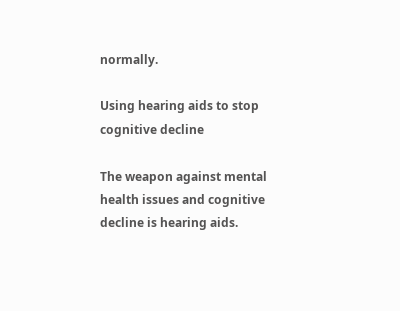normally.

Using hearing aids to stop cognitive decline

The weapon against mental health issues and cognitive decline is hearing aids.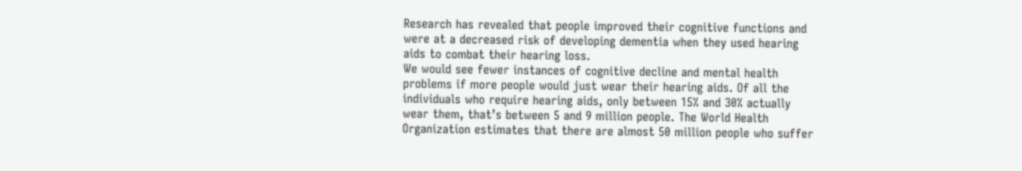Research has revealed that people improved their cognitive functions and were at a decreased risk of developing dementia when they used hearing aids to combat their hearing loss.
We would see fewer instances of cognitive decline and mental health problems if more people would just wear their hearing aids. Of all the individuals who require hearing aids, only between 15% and 30% actually wear them, that’s between 5 and 9 million people. The World Health Organization estimates that there are almost 50 million people who suffer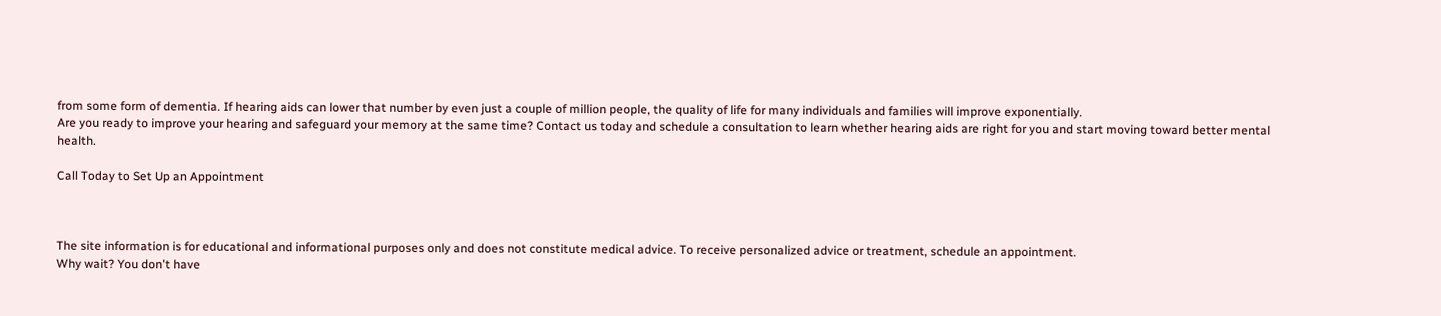from some form of dementia. If hearing aids can lower that number by even just a couple of million people, the quality of life for many individuals and families will improve exponentially.
Are you ready to improve your hearing and safeguard your memory at the same time? Contact us today and schedule a consultation to learn whether hearing aids are right for you and start moving toward better mental health.

Call Today to Set Up an Appointment



The site information is for educational and informational purposes only and does not constitute medical advice. To receive personalized advice or treatment, schedule an appointment.
Why wait? You don't have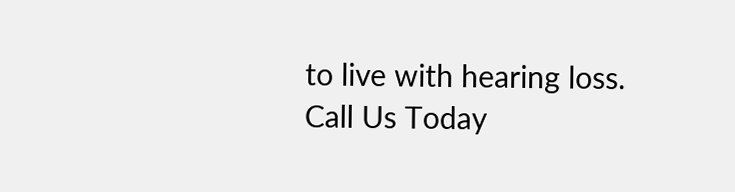to live with hearing loss. Call Us Today